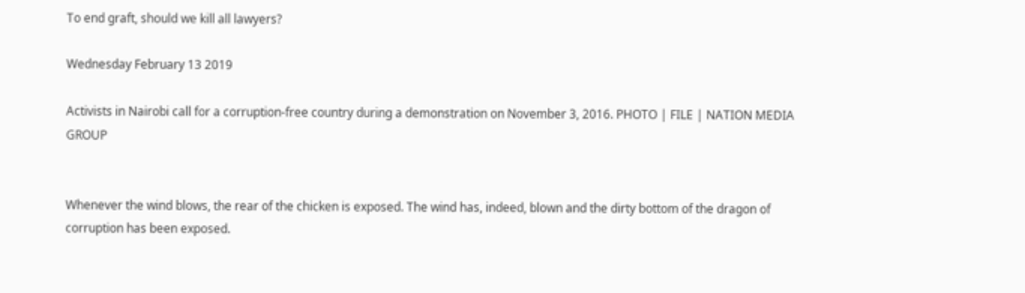To end graft, should we kill all lawyers?

Wednesday February 13 2019

Activists in Nairobi call for a corruption-free country during a demonstration on November 3, 2016. PHOTO | FILE | NATION MEDIA GROUP


Whenever the wind blows, the rear of the chicken is exposed. The wind has, indeed, blown and the dirty bottom of the dragon of corruption has been exposed.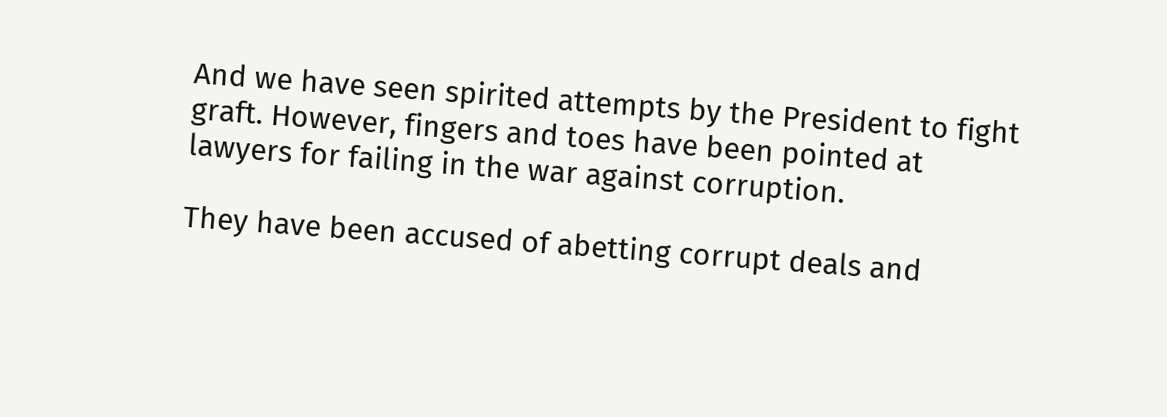And we have seen spirited attempts by the President to fight graft. However, fingers and toes have been pointed at lawyers for failing in the war against corruption.

They have been accused of abetting corrupt deals and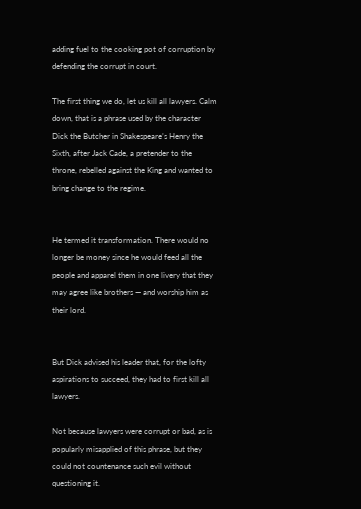adding fuel to the cooking pot of corruption by defending the corrupt in court.

The first thing we do, let us kill all lawyers. Calm down, that is a phrase used by the character Dick the Butcher in Shakespeare’s Henry the Sixth, after Jack Cade, a pretender to the throne, rebelled against the King and wanted to bring change to the regime.


He termed it transformation. There would no longer be money since he would feed all the people and apparel them in one livery that they may agree like brothers — and worship him as their lord.


But Dick advised his leader that, for the lofty aspirations to succeed, they had to first kill all lawyers.

Not because lawyers were corrupt or bad, as is popularly misapplied of this phrase, but they could not countenance such evil without questioning it.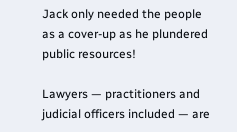Jack only needed the people as a cover-up as he plundered public resources!

Lawyers — practitioners and judicial officers included — are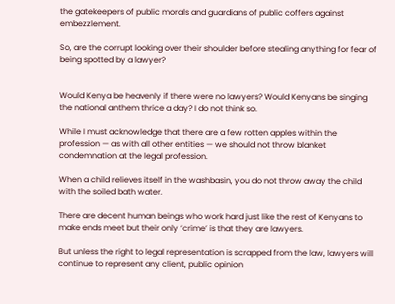the gatekeepers of public morals and guardians of public coffers against embezzlement.

So, are the corrupt looking over their shoulder before stealing anything for fear of being spotted by a lawyer?


Would Kenya be heavenly if there were no lawyers? Would Kenyans be singing the national anthem thrice a day? I do not think so.

While I must acknowledge that there are a few rotten apples within the profession — as with all other entities — we should not throw blanket condemnation at the legal profession.

When a child relieves itself in the washbasin, you do not throw away the child with the soiled bath water.

There are decent human beings who work hard just like the rest of Kenyans to make ends meet but their only ‘crime’ is that they are lawyers.

But unless the right to legal representation is scrapped from the law, lawyers will continue to represent any client, public opinion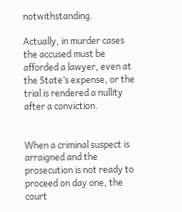notwithstanding.

Actually, in murder cases the accused must be afforded a lawyer, even at the State’s expense, or the trial is rendered a nullity after a conviction.


When a criminal suspect is arraigned and the prosecution is not ready to proceed on day one, the court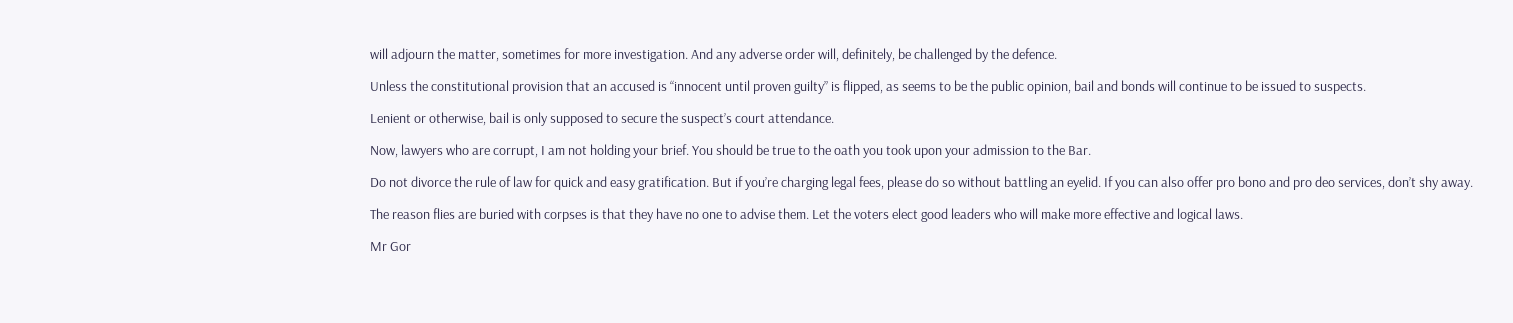will adjourn the matter, sometimes for more investigation. And any adverse order will, definitely, be challenged by the defence.

Unless the constitutional provision that an accused is “innocent until proven guilty” is flipped, as seems to be the public opinion, bail and bonds will continue to be issued to suspects.

Lenient or otherwise, bail is only supposed to secure the suspect’s court attendance.

Now, lawyers who are corrupt, I am not holding your brief. You should be true to the oath you took upon your admission to the Bar.

Do not divorce the rule of law for quick and easy gratification. But if you’re charging legal fees, please do so without battling an eyelid. If you can also offer pro bono and pro deo services, don’t shy away.

The reason flies are buried with corpses is that they have no one to advise them. Let the voters elect good leaders who will make more effective and logical laws.

Mr Gor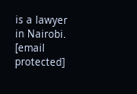is a lawyer in Nairobi. [email protected]